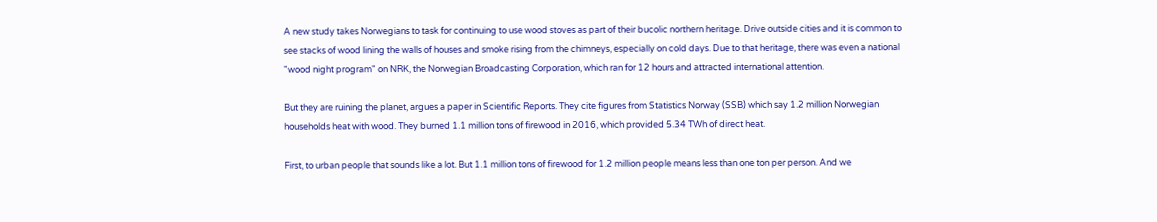A new study takes Norwegians to task for continuing to use wood stoves as part of their bucolic northern heritage. Drive outside cities and it is common to see stacks of wood lining the walls of houses and smoke rising from the chimneys, especially on cold days. Due to that heritage, there was even a national "wood night program" on NRK, the Norwegian Broadcasting Corporation, which ran for 12 hours and attracted international attention.

But they are ruining the planet, argues a paper in Scientific Reports. They cite figures from Statistics Norway (SSB) which say 1.2 million Norwegian households heat with wood. They burned 1.1 million tons of firewood in 2016, which provided 5.34 TWh of direct heat.

First, to urban people that sounds like a lot. But 1.1 million tons of firewood for 1.2 million people means less than one ton per person. And we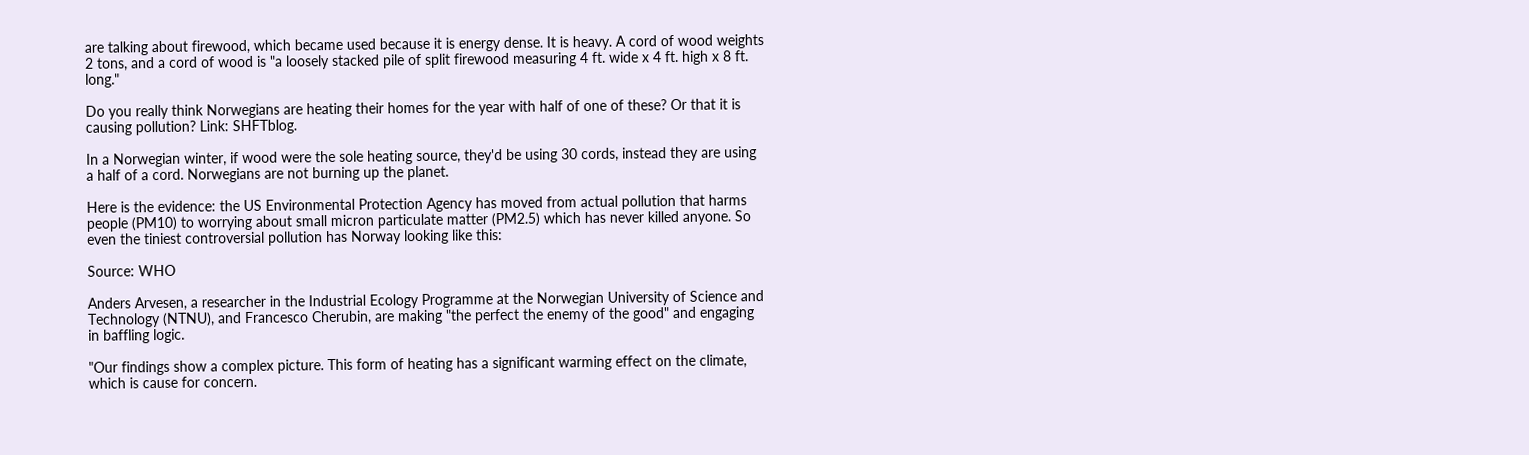are talking about firewood, which became used because it is energy dense. It is heavy. A cord of wood weights 2 tons, and a cord of wood is "a loosely stacked pile of split firewood measuring 4 ft. wide x 4 ft. high x 8 ft. long."

Do you really think Norwegians are heating their homes for the year with half of one of these? Or that it is causing pollution? Link: SHFTblog.

In a Norwegian winter, if wood were the sole heating source, they'd be using 30 cords, instead they are using a half of a cord. Norwegians are not burning up the planet.

Here is the evidence: the US Environmental Protection Agency has moved from actual pollution that harms people (PM10) to worrying about small micron particulate matter (PM2.5) which has never killed anyone. So even the tiniest controversial pollution has Norway looking like this:

Source: WHO

Anders Arvesen, a researcher in the Industrial Ecology Programme at the Norwegian University of Science and Technology (NTNU), and Francesco Cherubin, are making "the perfect the enemy of the good" and engaging in baffling logic.

"Our findings show a complex picture. This form of heating has a significant warming effect on the climate, which is cause for concern.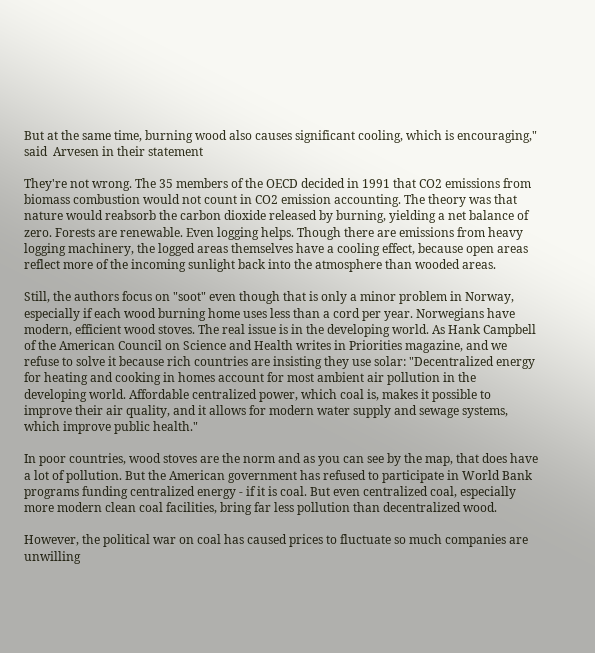But at the same time, burning wood also causes significant cooling, which is encouraging," said  Arvesen in their statement

They're not wrong. The 35 members of the OECD decided in 1991 that CO2 emissions from biomass combustion would not count in CO2 emission accounting. The theory was that nature would reabsorb the carbon dioxide released by burning, yielding a net balance of zero. Forests are renewable. Even logging helps. Though there are emissions from heavy logging machinery, the logged areas themselves have a cooling effect, because open areas reflect more of the incoming sunlight back into the atmosphere than wooded areas.

Still, the authors focus on "soot" even though that is only a minor problem in Norway, especially if each wood burning home uses less than a cord per year. Norwegians have modern, efficient wood stoves. The real issue is in the developing world. As Hank Campbell of the American Council on Science and Health writes in Priorities magazine, and we refuse to solve it because rich countries are insisting they use solar: "Decentralized energy for heating and cooking in homes account for most ambient air pollution in the developing world. Affordable centralized power, which coal is, makes it possible to improve their air quality, and it allows for modern water supply and sewage systems, which improve public health."

In poor countries, wood stoves are the norm and as you can see by the map, that does have a lot of pollution. But the American government has refused to participate in World Bank programs funding centralized energy - if it is coal. But even centralized coal, especially more modern clean coal facilities, bring far less pollution than decentralized wood.

However, the political war on coal has caused prices to fluctuate so much companies are unwilling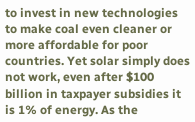to invest in new technologies to make coal even cleaner or more affordable for poor countries. Yet solar simply does not work, even after $100 billion in taxpayer subsidies it is 1% of energy. As the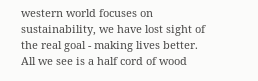western world focuses on sustainability, we have lost sight of the real goal - making lives better. All we see is a half cord of wood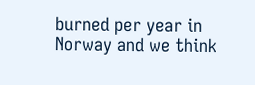burned per year in Norway and we think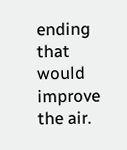ending that would improve the air.